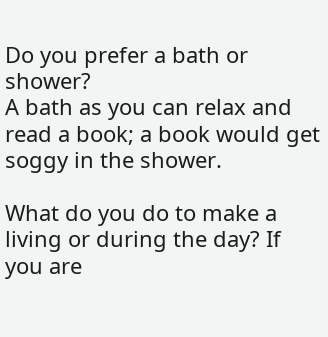Do you prefer a bath or shower?
A bath as you can relax and read a book; a book would get soggy in the shower.

What do you do to make a living or during the day? If you are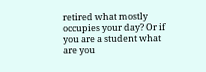retired what mostly occupies your day? Or if you are a student what are you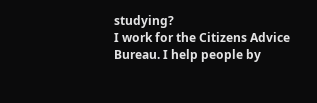studying?
I work for the Citizens Advice Bureau. I help people by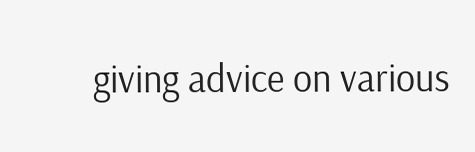giving advice on various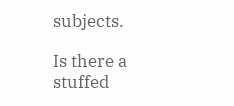subjects.

Is there a stuffed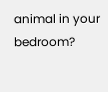animal in your bedroom?